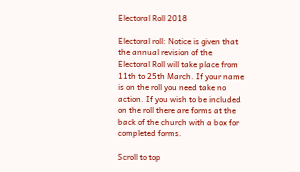Electoral Roll 2018

Electoral roll: Notice is given that the annual revision of the Electoral Roll will take place from 11th to 25th March. If your name is on the roll you need take no action. If you wish to be included on the roll there are forms at the back of the church with a box for completed forms.

Scroll to top